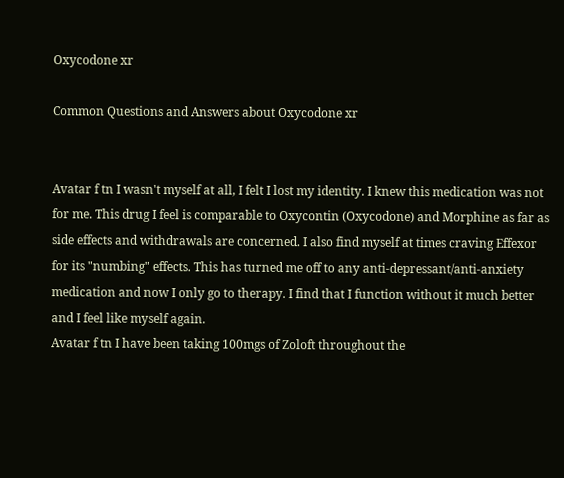Oxycodone xr

Common Questions and Answers about Oxycodone xr


Avatar f tn I wasn't myself at all, I felt I lost my identity. I knew this medication was not for me. This drug I feel is comparable to Oxycontin (Oxycodone) and Morphine as far as side effects and withdrawals are concerned. I also find myself at times craving Effexor for its "numbing" effects. This has turned me off to any anti-depressant/anti-anxiety medication and now I only go to therapy. I find that I function without it much better and I feel like myself again.
Avatar f tn I have been taking 100mgs of Zoloft throughout the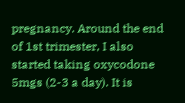pregnancy. Around the end of 1st trimester, I also started taking oxycodone 5mgs (2-3 a day). It is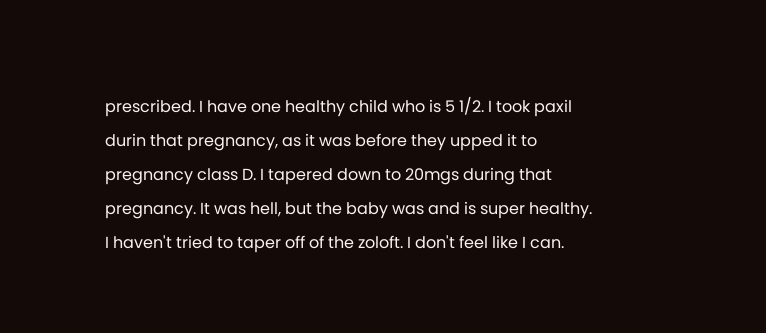prescribed. I have one healthy child who is 5 1/2. I took paxil durin that pregnancy, as it was before they upped it to pregnancy class D. I tapered down to 20mgs during that pregnancy. It was hell, but the baby was and is super healthy. I haven't tried to taper off of the zoloft. I don't feel like I can.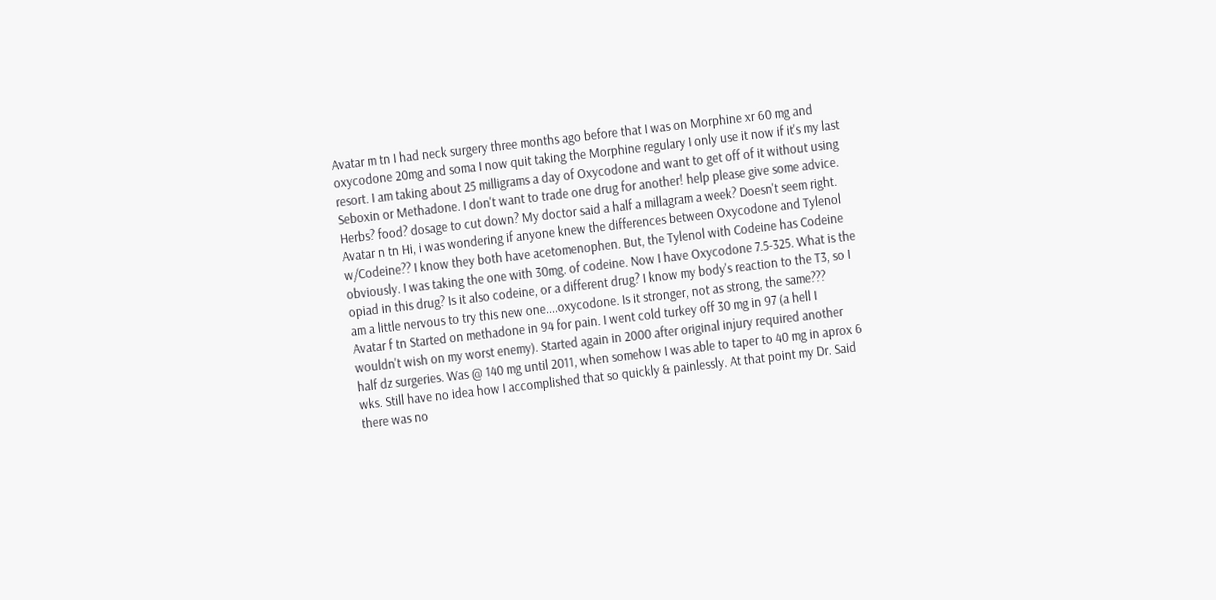Avatar m tn I had neck surgery three months ago before that I was on Morphine xr 60 mg and oxycodone 20mg and soma I now quit taking the Morphine regulary I only use it now if it's my last resort. I am taking about 25 milligrams a day of Oxycodone and want to get off of it without using Seboxin or Methadone. I don't want to trade one drug for another! help please give some advice. Herbs? food? dosage to cut down? My doctor said a half a millagram a week? Doesn't seem right.
Avatar n tn Hi, i was wondering if anyone knew the differences between Oxycodone and Tylenol w/Codeine?? I know they both have acetomenophen. But, the Tylenol with Codeine has Codeine obviously. I was taking the one with 30mg. of codeine. Now I have Oxycodone 7.5-325. What is the opiad in this drug? Is it also codeine, or a different drug? I know my body's reaction to the T3, so I am a little nervous to try this new one....oxycodone. Is it stronger, not as strong, the same???
Avatar f tn Started on methadone in 94 for pain. I went cold turkey off 30 mg in 97 (a hell I wouldn't wish on my worst enemy). Started again in 2000 after original injury required another half dz surgeries. Was @ 140 mg until 2011, when somehow I was able to taper to 40 mg in aprox 6 wks. Still have no idea how I accomplished that so quickly & painlessly. At that point my Dr. Said there was no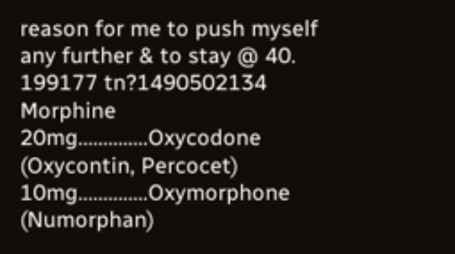reason for me to push myself any further & to stay @ 40.
199177 tn?1490502134 Morphine 20mg..............Oxycodone (Oxycontin, Percocet) 10mg..............Oxymorphone (Numorphan)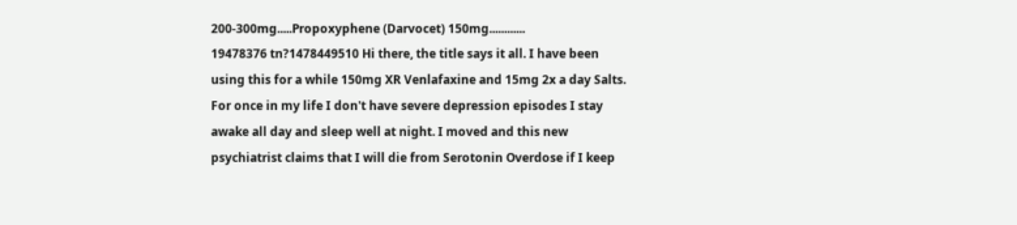200-300mg.....Propoxyphene (Darvocet) 150mg............
19478376 tn?1478449510 Hi there, the title says it all. I have been using this for a while 150mg XR Venlafaxine and 15mg 2x a day Salts. For once in my life I don't have severe depression episodes I stay awake all day and sleep well at night. I moved and this new psychiatrist claims that I will die from Serotonin Overdose if I keep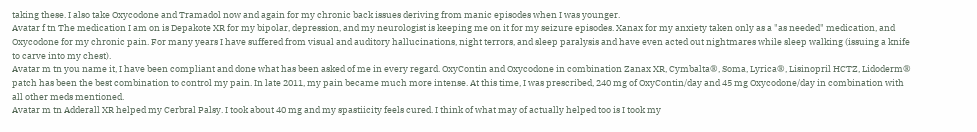taking these. I also take Oxycodone and Tramadol now and again for my chronic back issues deriving from manic episodes when I was younger.
Avatar f tn The medication I am on is Depakote XR for my bipolar, depression, and my neurologist is keeping me on it for my seizure episodes. Xanax for my anxiety taken only as a "as needed" medication, and Oxycodone for my chronic pain. For many years I have suffered from visual and auditory hallucinations, night terrors, and sleep paralysis and have even acted out nightmares while sleep walking (issuing a knife to carve into my chest).
Avatar m tn you name it, I have been compliant and done what has been asked of me in every regard. OxyContin and Oxycodone in combination Zanax XR, Cymbalta®, Soma, Lyrica®, Lisinopril HCTZ, Lidoderm® patch has been the best combination to control my pain. In late 2011, my pain became much more intense. At this time, I was prescribed, 240 mg of OxyContin/day and 45 mg Oxycodone/day in combination with all other meds mentioned.
Avatar m tn Adderall XR helped my Cerbral Palsy. I took about 40 mg and my spastiicity feels cured. I think of what may of actually helped too is I took my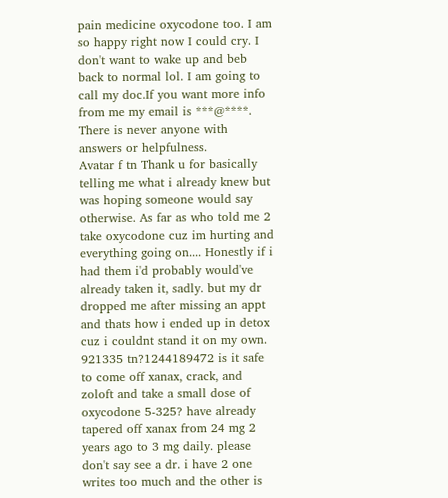pain medicine oxycodone too. I am so happy right now I could cry. I don't want to wake up and beb back to normal lol. I am going to call my doc.If you want more info from me my email is ***@****. There is never anyone with answers or helpfulness.
Avatar f tn Thank u for basically telling me what i already knew but was hoping someone would say otherwise. As far as who told me 2 take oxycodone cuz im hurting and everything going on.... Honestly if i had them i'd probably would've already taken it, sadly. but my dr dropped me after missing an appt and thats how i ended up in detox cuz i couldnt stand it on my own.
921335 tn?1244189472 is it safe to come off xanax, crack, and zoloft and take a small dose of oxycodone 5-325? have already tapered off xanax from 24 mg 2 years ago to 3 mg daily. please don't say see a dr. i have 2 one writes too much and the other is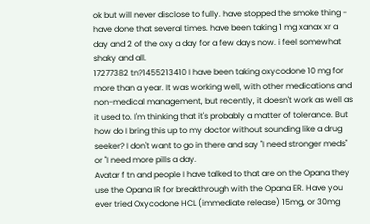ok but will never disclose to fully. have stopped the smoke thing - have done that several times. have been taking 1 mg xanax xr a day and 2 of the oxy a day for a few days now. i feel somewhat shaky and all.
17277382 tn?1455213410 I have been taking oxycodone 10 mg for more than a year. It was working well, with other medications and non-medical management, but recently, it doesn't work as well as it used to. I'm thinking that it's probably a matter of tolerance. But how do I bring this up to my doctor without sounding like a drug seeker? I don't want to go in there and say "I need stronger meds" or "I need more pills a day.
Avatar f tn and people I have talked to that are on the Opana they use the Opana IR for breakthrough with the Opana ER. Have you ever tried Oxycodone HCL (immediate release) 15mg, or 30mg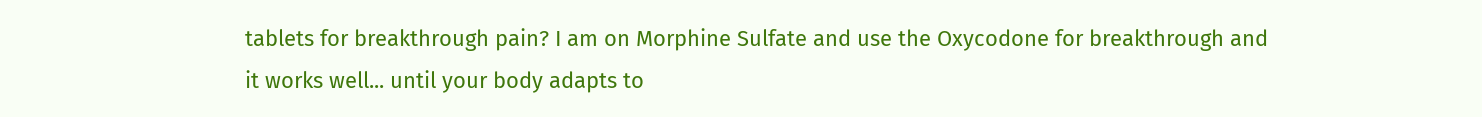tablets for breakthrough pain? I am on Morphine Sulfate and use the Oxycodone for breakthrough and it works well... until your body adapts to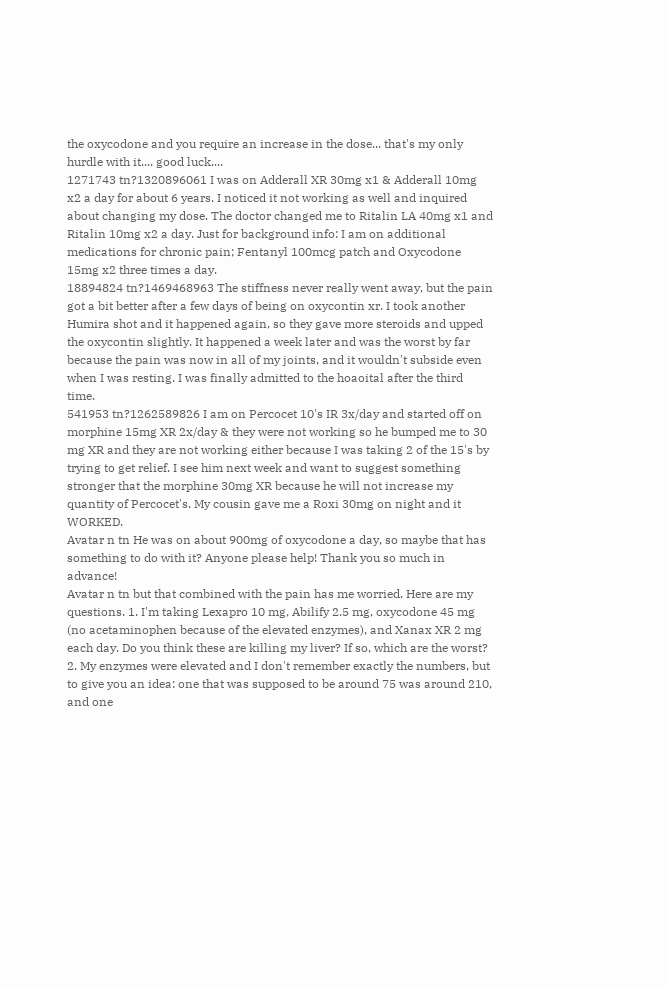the oxycodone and you require an increase in the dose... that's my only hurdle with it.... good luck....
1271743 tn?1320896061 I was on Adderall XR 30mg x1 & Adderall 10mg x2 a day for about 6 years. I noticed it not working as well and inquired about changing my dose. The doctor changed me to Ritalin LA 40mg x1 and Ritalin 10mg x2 a day. Just for background info: I am on additional medications for chronic pain; Fentanyl 100mcg patch and Oxycodone 15mg x2 three times a day.
18894824 tn?1469468963 The stiffness never really went away, but the pain got a bit better after a few days of being on oxycontin xr. I took another Humira shot and it happened again, so they gave more steroids and upped the oxycontin slightly. It happened a week later and was the worst by far because the pain was now in all of my joints, and it wouldn't subside even when I was resting. I was finally admitted to the hoaoital after the third time.
541953 tn?1262589826 I am on Percocet 10's IR 3x/day and started off on morphine 15mg XR 2x/day & they were not working so he bumped me to 30 mg XR and they are not working either because I was taking 2 of the 15's by trying to get relief. I see him next week and want to suggest something stronger that the morphine 30mg XR because he will not increase my quantity of Percocet's. My cousin gave me a Roxi 30mg on night and it WORKED.
Avatar n tn He was on about 900mg of oxycodone a day, so maybe that has something to do with it? Anyone please help! Thank you so much in advance!
Avatar n tn but that combined with the pain has me worried. Here are my questions. 1. I'm taking Lexapro 10 mg, Abilify 2.5 mg, oxycodone 45 mg (no acetaminophen because of the elevated enzymes), and Xanax XR 2 mg each day. Do you think these are killing my liver? If so, which are the worst? 2. My enzymes were elevated and I don't remember exactly the numbers, but to give you an idea: one that was supposed to be around 75 was around 210, and one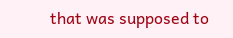that was supposed to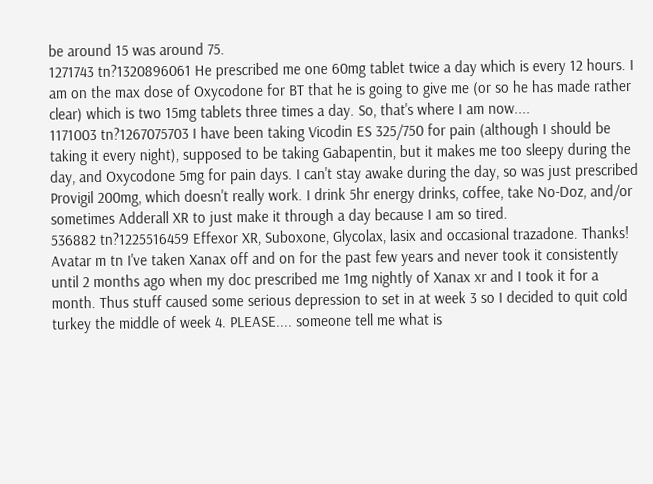be around 15 was around 75.
1271743 tn?1320896061 He prescribed me one 60mg tablet twice a day which is every 12 hours. I am on the max dose of Oxycodone for BT that he is going to give me (or so he has made rather clear) which is two 15mg tablets three times a day. So, that's where I am now....
1171003 tn?1267075703 I have been taking Vicodin ES 325/750 for pain (although I should be taking it every night), supposed to be taking Gabapentin, but it makes me too sleepy during the day, and Oxycodone 5mg for pain days. I can't stay awake during the day, so was just prescribed Provigil 200mg, which doesn't really work. I drink 5hr energy drinks, coffee, take No-Doz, and/or sometimes Adderall XR to just make it through a day because I am so tired.
536882 tn?1225516459 Effexor XR, Suboxone, Glycolax, lasix and occasional trazadone. Thanks!
Avatar m tn I've taken Xanax off and on for the past few years and never took it consistently until 2 months ago when my doc prescribed me 1mg nightly of Xanax xr and I took it for a month. Thus stuff caused some serious depression to set in at week 3 so I decided to quit cold turkey the middle of week 4. PLEASE.... someone tell me what is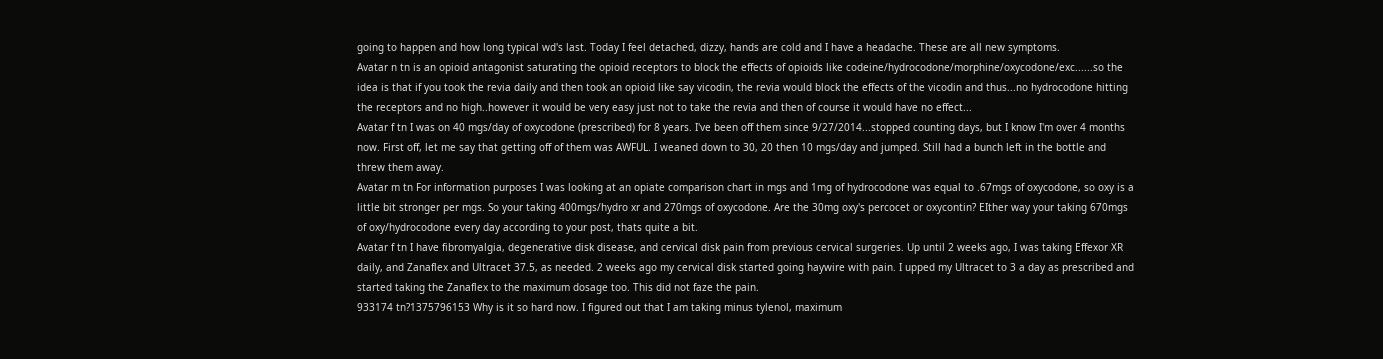going to happen and how long typical wd's last. Today I feel detached, dizzy, hands are cold and I have a headache. These are all new symptoms.
Avatar n tn is an opioid antagonist saturating the opioid receptors to block the effects of opioids like codeine/hydrocodone/morphine/oxycodone/exc......so the idea is that if you took the revia daily and then took an opioid like say vicodin, the revia would block the effects of the vicodin and thus...no hydrocodone hitting the receptors and no high..however it would be very easy just not to take the revia and then of course it would have no effect...
Avatar f tn I was on 40 mgs/day of oxycodone (prescribed) for 8 years. I've been off them since 9/27/2014...stopped counting days, but I know I'm over 4 months now. First off, let me say that getting off of them was AWFUL. I weaned down to 30, 20 then 10 mgs/day and jumped. Still had a bunch left in the bottle and threw them away.
Avatar m tn For information purposes I was looking at an opiate comparison chart in mgs and 1mg of hydrocodone was equal to .67mgs of oxycodone, so oxy is a little bit stronger per mgs. So your taking 400mgs/hydro xr and 270mgs of oxycodone. Are the 30mg oxy's percocet or oxycontin? EIther way your taking 670mgs of oxy/hydrocodone every day according to your post, thats quite a bit.
Avatar f tn I have fibromyalgia, degenerative disk disease, and cervical disk pain from previous cervical surgeries. Up until 2 weeks ago, I was taking Effexor XR daily, and Zanaflex and Ultracet 37.5, as needed. 2 weeks ago my cervical disk started going haywire with pain. I upped my Ultracet to 3 a day as prescribed and started taking the Zanaflex to the maximum dosage too. This did not faze the pain.
933174 tn?1375796153 Why is it so hard now. I figured out that I am taking minus tylenol, maximum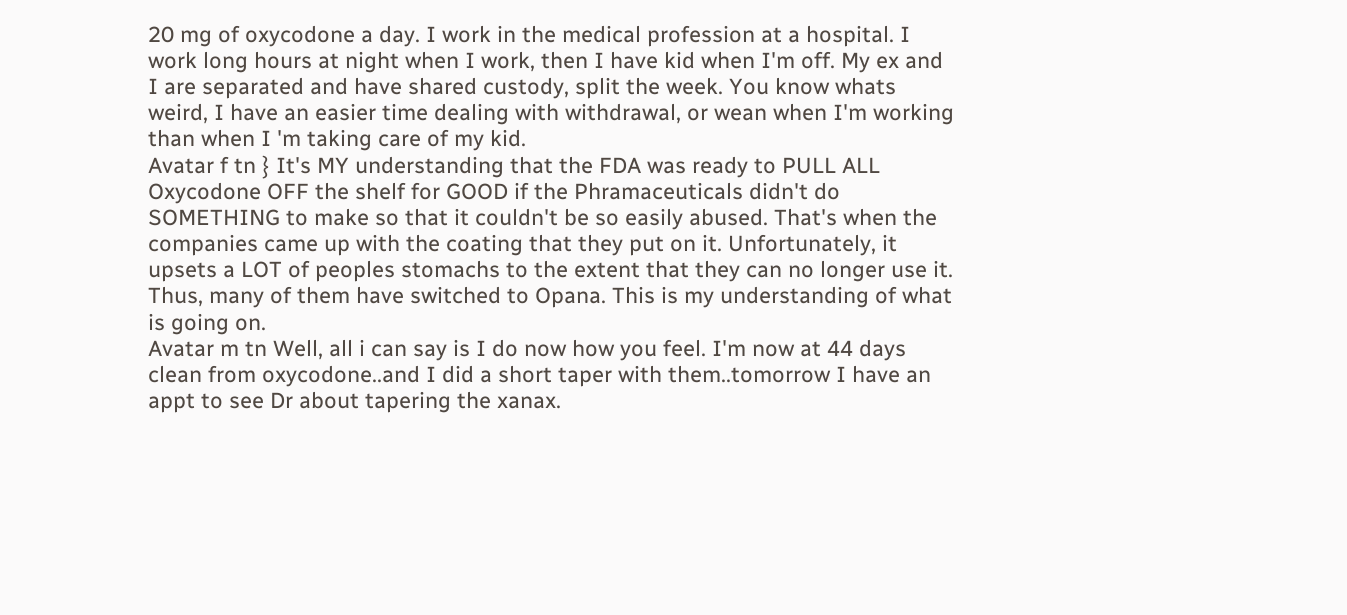20 mg of oxycodone a day. I work in the medical profession at a hospital. I work long hours at night when I work, then I have kid when I'm off. My ex and I are separated and have shared custody, split the week. You know whats weird, I have an easier time dealing with withdrawal, or wean when I'm working than when I 'm taking care of my kid.
Avatar f tn } It's MY understanding that the FDA was ready to PULL ALL Oxycodone OFF the shelf for GOOD if the Phramaceuticals didn't do SOMETHING to make so that it couldn't be so easily abused. That's when the companies came up with the coating that they put on it. Unfortunately, it upsets a LOT of peoples stomachs to the extent that they can no longer use it. Thus, many of them have switched to Opana. This is my understanding of what is going on.
Avatar m tn Well, all i can say is I do now how you feel. I'm now at 44 days clean from oxycodone..and I did a short taper with them..tomorrow I have an appt to see Dr about tapering the xanax.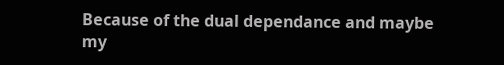Because of the dual dependance and maybe my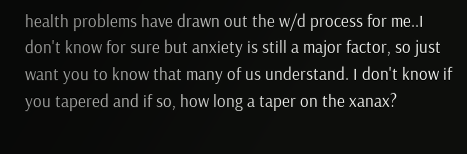health problems have drawn out the w/d process for me..I don't know for sure but anxiety is still a major factor, so just want you to know that many of us understand. I don't know if you tapered and if so, how long a taper on the xanax?